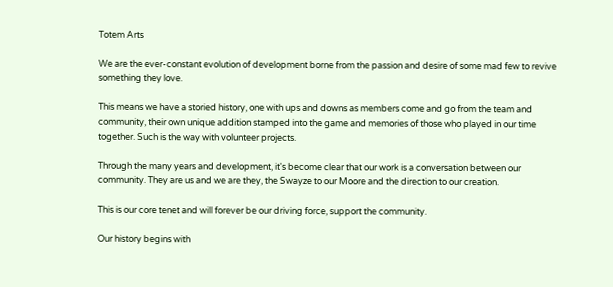Totem Arts

We are the ever-constant evolution of development borne from the passion and desire of some mad few to revive something they love.

This means we have a storied history, one with ups and downs as members come and go from the team and community, their own unique addition stamped into the game and memories of those who played in our time together. Such is the way with volunteer projects.

Through the many years and development, it's become clear that our work is a conversation between our community. They are us and we are they, the Swayze to our Moore and the direction to our creation.

This is our core tenet and will forever be our driving force, support the community.

Our history begins with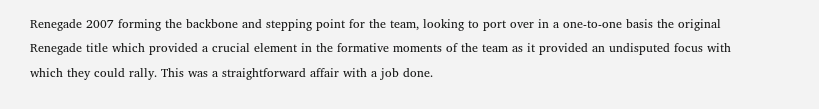Renegade 2007 forming the backbone and stepping point for the team, looking to port over in a one-to-one basis the original Renegade title which provided a crucial element in the formative moments of the team as it provided an undisputed focus with which they could rally. This was a straightforward affair with a job done.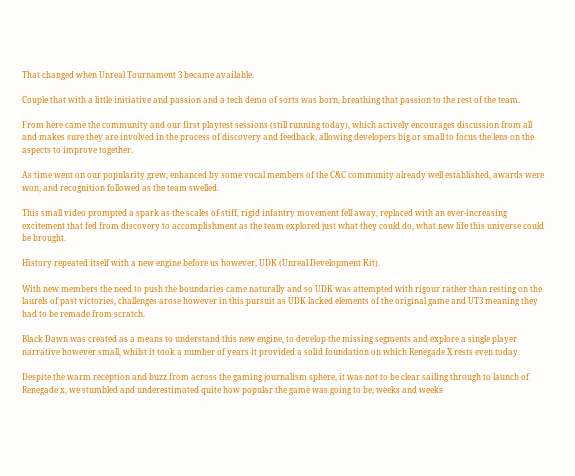That changed when Unreal Tournament 3 became available.

Couple that with a little initiative and passion and a tech demo of sorts was born, breathing that passion to the rest of the team.

From here came the community and our first playtest sessions (still running today), which actively encourages discussion from all and makes sure they are involved in the process of discovery and feedback, allowing developers big or small to focus the lens on the aspects to improve together.

As time went on our popularity grew, enhanced by some vocal members of the C&C community already well established, awards were won, and recognition followed as the team swelled.

This small video prompted a spark as the scales of stiff, rigid infantry movement fell away, replaced with an ever-increasing excitement that fed from discovery to accomplishment as the team explored just what they could do, what new life this universe could be brought.

History repeated itself with a new engine before us however, UDK (Unreal Development Kit).

With new members the need to push the boundaries came naturally and so UDK was attempted with rigour rather than resting on the laurels of past victories, challenges arose however in this pursuit as UDK lacked elements of the original game and UT3 meaning they had to be remade from scratch.

Black Dawn was created as a means to understand this new engine, to develop the missing segments and explore a single player narrative however small, whilst it took a number of years it provided a solid foundation on which Renegade X rests even today.

Despite the warm reception and buzz from across the gaming journalism sphere, it was not to be clear sailing through to launch of Renegade x, we stumbled and underestimated quite how popular the game was going to be, weeks and weeks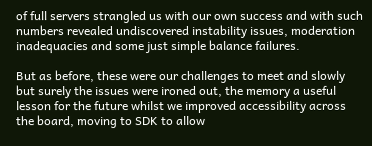of full servers strangled us with our own success and with such numbers revealed undiscovered instability issues, moderation inadequacies and some just simple balance failures.

But as before, these were our challenges to meet and slowly but surely the issues were ironed out, the memory a useful lesson for the future whilst we improved accessibility across the board, moving to SDK to allow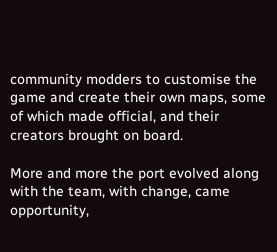community modders to customise the game and create their own maps, some of which made official, and their creators brought on board.

More and more the port evolved along with the team, with change, came opportunity,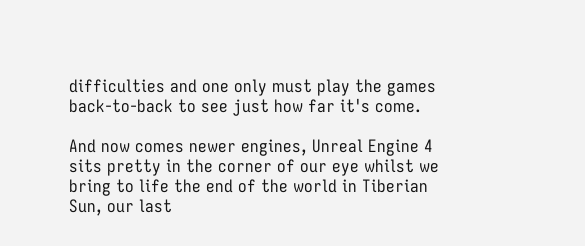difficulties and one only must play the games back-to-back to see just how far it's come.

And now comes newer engines, Unreal Engine 4 sits pretty in the corner of our eye whilst we bring to life the end of the world in Tiberian Sun, our last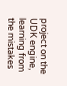project on the UDK engine, learning from the mistakes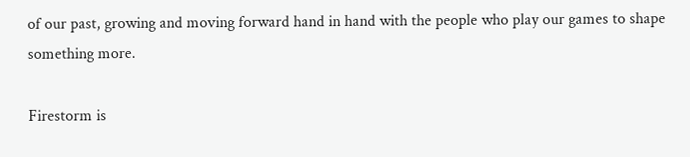of our past, growing and moving forward hand in hand with the people who play our games to shape something more.

Firestorm is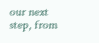our next step, from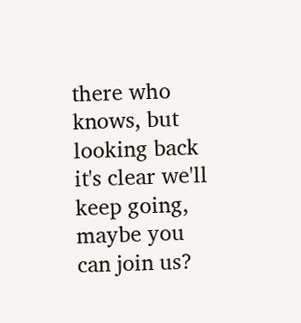there who knows, but looking back it's clear we'll keep going, maybe you can join us?